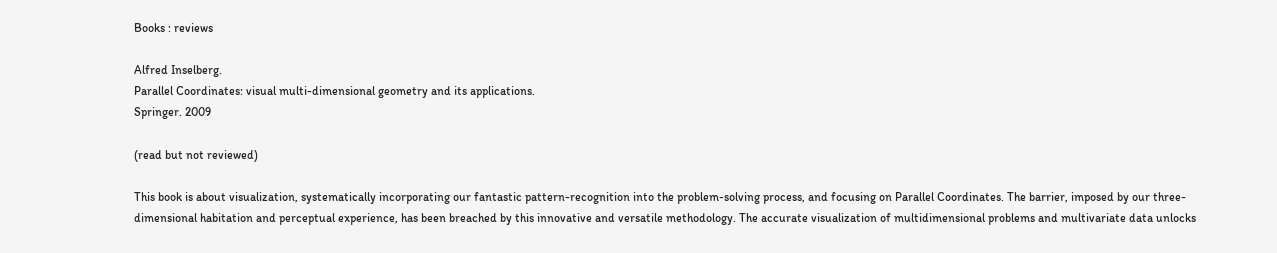Books : reviews

Alfred Inselberg.
Parallel Coordinates: visual multi-dimensional geometry and its applications.
Springer. 2009

(read but not reviewed)

This book is about visualization, systematically incorporating our fantastic pattern-recognition into the problem-solving process, and focusing on Parallel Coordinates. The barrier, imposed by our three-dimensional habitation and perceptual experience, has been breached by this innovative and versatile methodology. The accurate visualization of multidimensional problems and multivariate data unlocks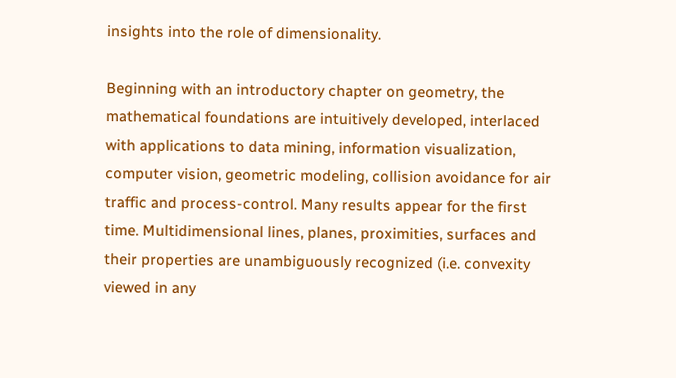insights into the role of dimensionality.

Beginning with an introductory chapter on geometry, the mathematical foundations are intuitively developed, interlaced with applications to data mining, information visualization, computer vision, geometric modeling, collision avoidance for air traffic and process-control. Many results appear for the first time. Multidimensional lines, planes, proximities, surfaces and their properties are unambiguously recognized (i.e. convexity viewed in any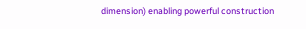dimension) enabling powerful construction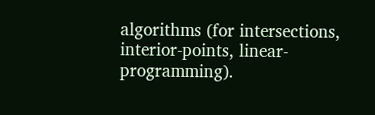algorithms (for intersections, interior-points, linear-programming).